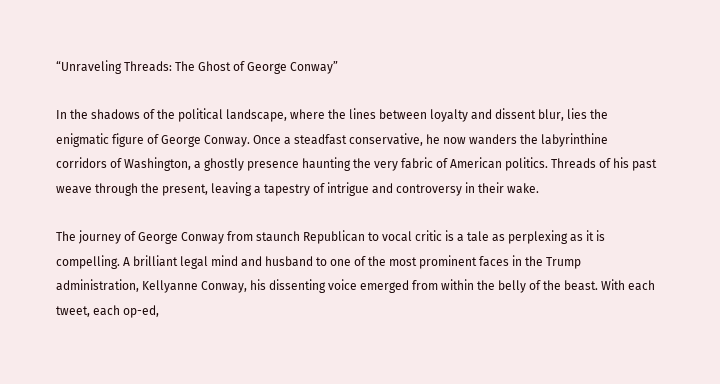“Unraveling Threads: The Ghost of George Conway”

In the shadows of the political landscape, where the lines between loyalty and dissent blur, lies the enigmatic figure of George Conway. Once a steadfast conservative, he now wanders the labyrinthine corridors of Washington, a ghostly presence haunting the very fabric of American politics. Threads of his past weave through the present, leaving a tapestry of intrigue and controversy in their wake.

The journey of George Conway from staunch Republican to vocal critic is a tale as perplexing as it is compelling. A brilliant legal mind and husband to one of the most prominent faces in the Trump administration, Kellyanne Conway, his dissenting voice emerged from within the belly of the beast. With each tweet, each op-ed,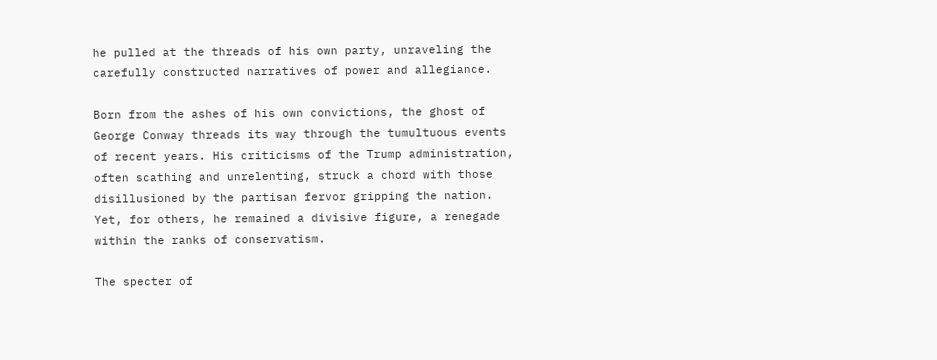he pulled at the threads of his own party, unraveling the carefully constructed narratives of power and allegiance.

Born from the ashes of his own convictions, the ghost of George Conway threads its way through the tumultuous events of recent years. His criticisms of the Trump administration, often scathing and unrelenting, struck a chord with those disillusioned by the partisan fervor gripping the nation. Yet, for others, he remained a divisive figure, a renegade within the ranks of conservatism.

The specter of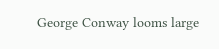George Conway looms large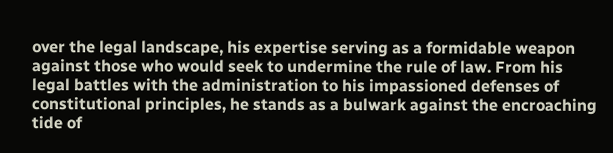over the legal landscape, his expertise serving as a formidable weapon against those who would seek to undermine the rule of law. From his legal battles with the administration to his impassioned defenses of constitutional principles, he stands as a bulwark against the encroaching tide of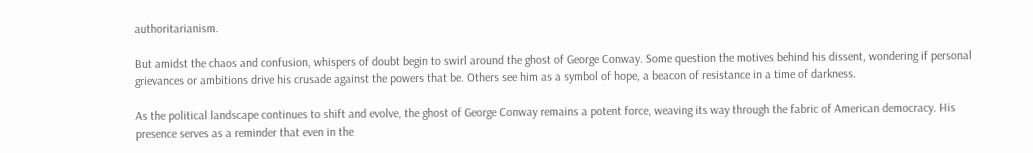authoritarianism.

But amidst the chaos and confusion, whispers of doubt begin to swirl around the ghost of George Conway. Some question the motives behind his dissent, wondering if personal grievances or ambitions drive his crusade against the powers that be. Others see him as a symbol of hope, a beacon of resistance in a time of darkness.

As the political landscape continues to shift and evolve, the ghost of George Conway remains a potent force, weaving its way through the fabric of American democracy. His presence serves as a reminder that even in the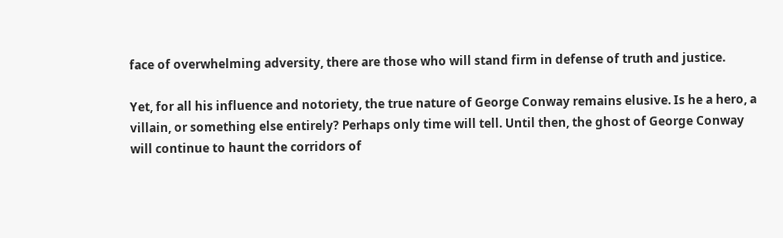face of overwhelming adversity, there are those who will stand firm in defense of truth and justice.

Yet, for all his influence and notoriety, the true nature of George Conway remains elusive. Is he a hero, a villain, or something else entirely? Perhaps only time will tell. Until then, the ghost of George Conway will continue to haunt the corridors of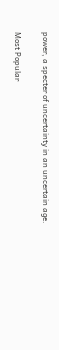power, a specter of uncertainty in an uncertain age.

Most Popular